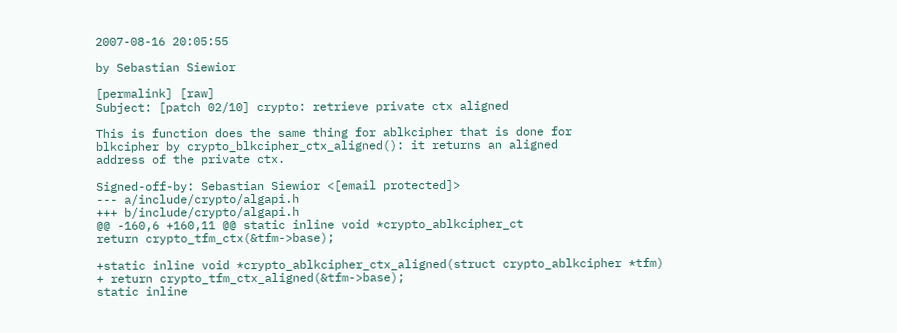2007-08-16 20:05:55

by Sebastian Siewior

[permalink] [raw]
Subject: [patch 02/10] crypto: retrieve private ctx aligned

This is function does the same thing for ablkcipher that is done for
blkcipher by crypto_blkcipher_ctx_aligned(): it returns an aligned
address of the private ctx.

Signed-off-by: Sebastian Siewior <[email protected]>
--- a/include/crypto/algapi.h
+++ b/include/crypto/algapi.h
@@ -160,6 +160,11 @@ static inline void *crypto_ablkcipher_ct
return crypto_tfm_ctx(&tfm->base);

+static inline void *crypto_ablkcipher_ctx_aligned(struct crypto_ablkcipher *tfm)
+ return crypto_tfm_ctx_aligned(&tfm->base);
static inline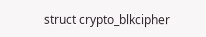struct crypto_blkcipher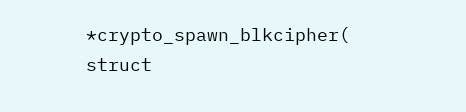*crypto_spawn_blkcipher(
struct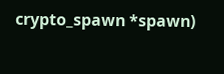crypto_spawn *spawn)